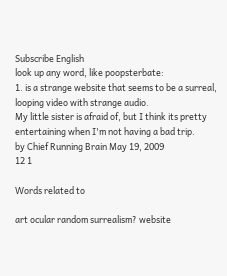Subscribe English
look up any word, like poopsterbate:
1. is a strange website that seems to be a surreal, looping video with strange audio.
My little sister is afraid of, but I think its pretty entertaining when I'm not having a bad trip.
by Chief Running Brain May 19, 2009
12 1

Words related to

art ocular random surrealism? website